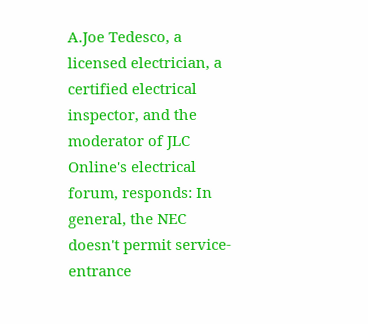A.Joe Tedesco, a licensed electrician, a certified electrical inspector, and the moderator of JLC Online's electrical forum, responds: In general, the NEC doesn't permit service-entrance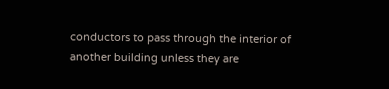conductors to pass through the interior of another building unless they are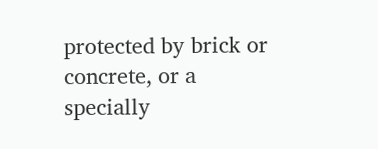protected by brick or concrete, or a specially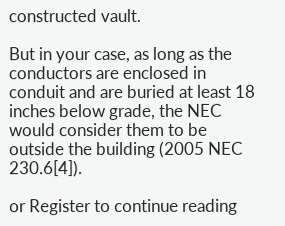constructed vault.

But in your case, as long as the conductors are enclosed in conduit and are buried at least 18 inches below grade, the NEC would consider them to be outside the building (2005 NEC 230.6[4]).

or Register to continue reading